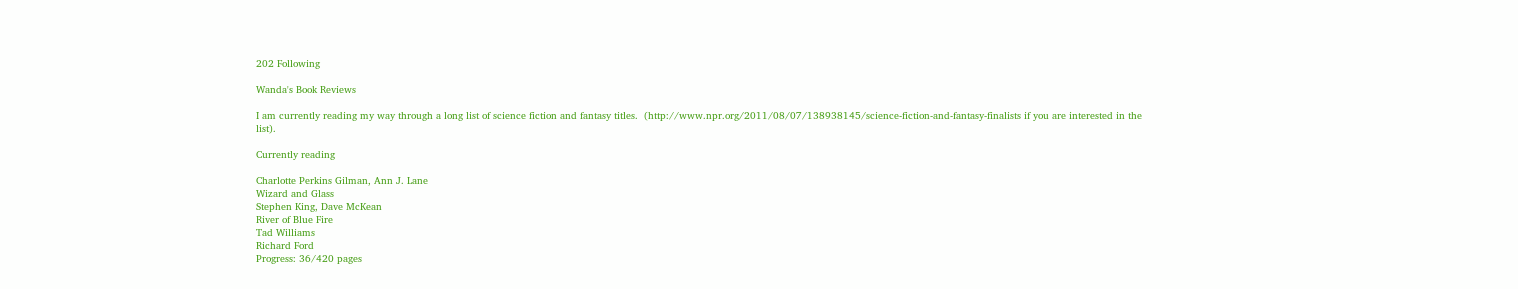202 Following

Wanda's Book Reviews

I am currently reading my way through a long list of science fiction and fantasy titles.  (http://www.npr.org/2011/08/07/138938145/science-fiction-and-fantasy-finalists if you are interested in the list).

Currently reading

Charlotte Perkins Gilman, Ann J. Lane
Wizard and Glass
Stephen King, Dave McKean
River of Blue Fire
Tad Williams
Richard Ford
Progress: 36/420 pages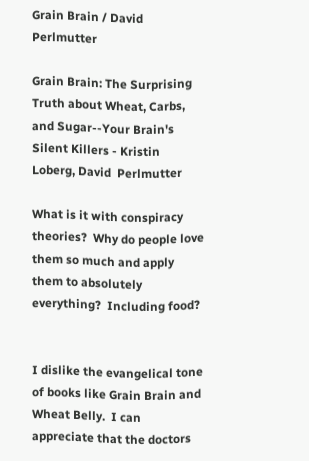Grain Brain / David Perlmutter

Grain Brain: The Surprising Truth about Wheat, Carbs,  and Sugar--Your Brain's Silent Killers - Kristin Loberg, David  Perlmutter

What is it with conspiracy theories?  Why do people love them so much and apply them to absolutely everything?  Including food?


I dislike the evangelical tone of books like Grain Brain and Wheat Belly.  I can appreciate that the doctors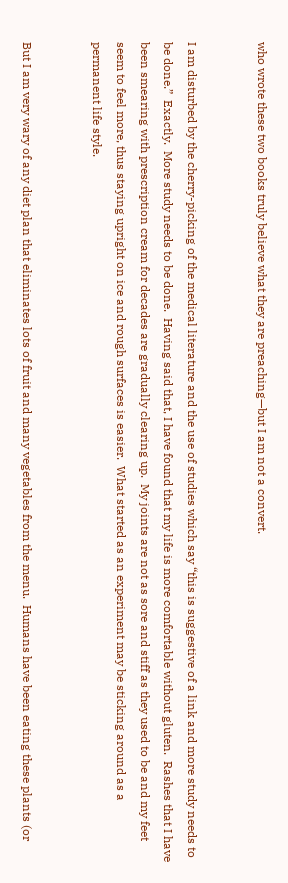who wrote these two books truly believe what they are preaching—but I am not a convert.


I am disturbed by the cherry-picking of the medical literature and the use of studies which say “this is suggestive of a link and more study needs to be done.”  Exactly.  More study needs to be done.  Having said that, I have found that my life is more comfortable without gluten.  Rashes that I have been smearing with prescription cream for decades are gradually clearing up.  My joints are not as sore and stiff as they used to be and my feet seem to feel more, thus staying upright on ice and rough surfaces is easier.  What started as an experiment may be sticking around as a permanent life style.


But I am very wary of any diet plan that eliminates lots of fruit and many vegetables from the menu.  Humans have been eating these plants (or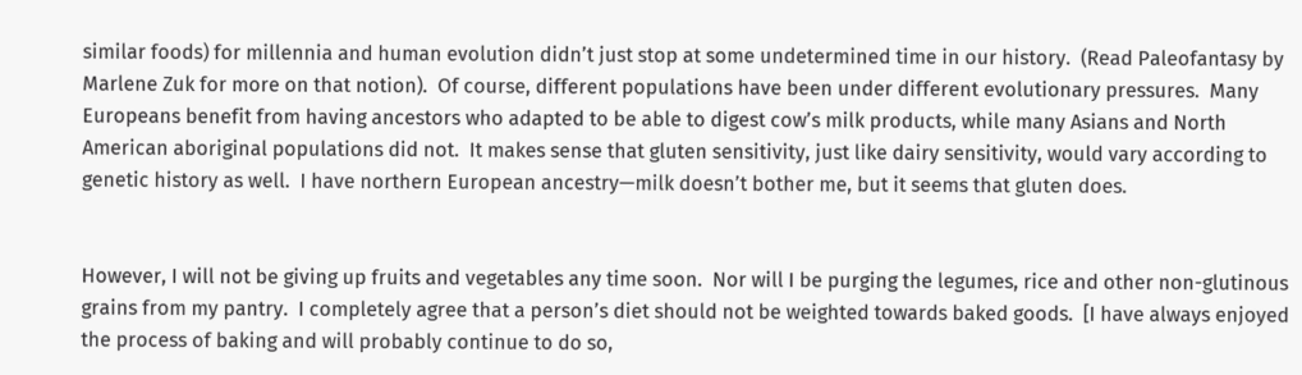similar foods) for millennia and human evolution didn’t just stop at some undetermined time in our history.  (Read Paleofantasy by Marlene Zuk for more on that notion).  Of course, different populations have been under different evolutionary pressures.  Many Europeans benefit from having ancestors who adapted to be able to digest cow’s milk products, while many Asians and North American aboriginal populations did not.  It makes sense that gluten sensitivity, just like dairy sensitivity, would vary according to genetic history as well.  I have northern European ancestry—milk doesn’t bother me, but it seems that gluten does.


However, I will not be giving up fruits and vegetables any time soon.  Nor will I be purging the legumes, rice and other non-glutinous grains from my pantry.  I completely agree that a person’s diet should not be weighted towards baked goods.  [I have always enjoyed the process of baking and will probably continue to do so,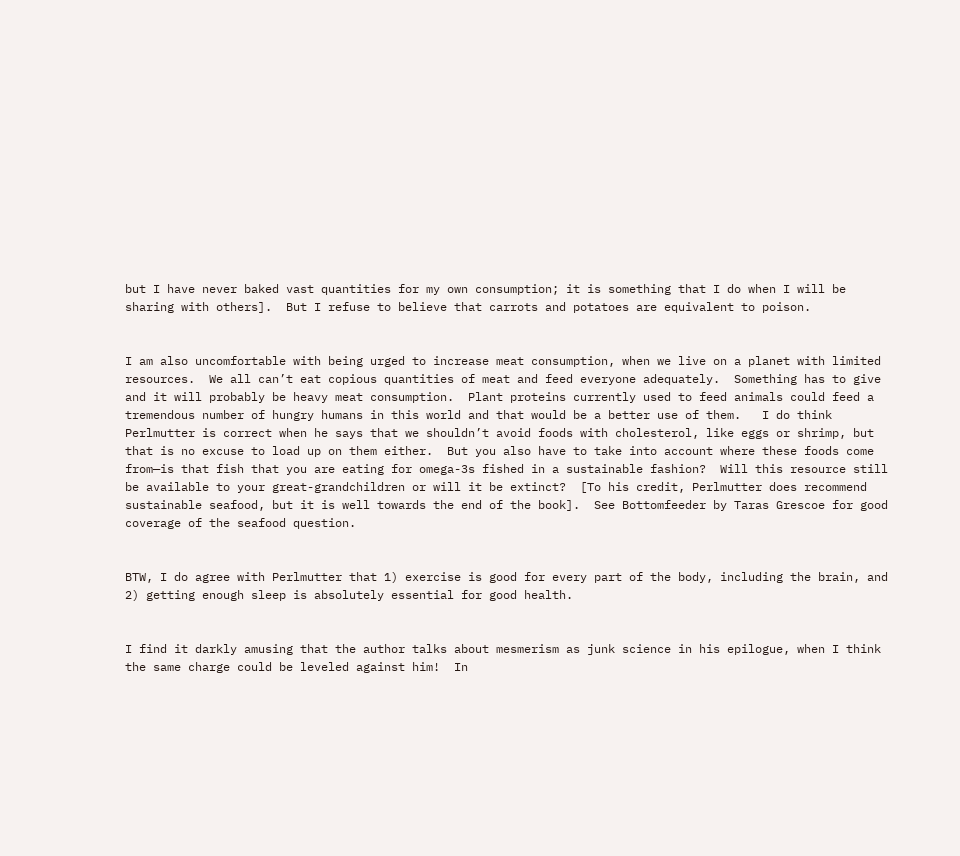but I have never baked vast quantities for my own consumption; it is something that I do when I will be sharing with others].  But I refuse to believe that carrots and potatoes are equivalent to poison.


I am also uncomfortable with being urged to increase meat consumption, when we live on a planet with limited resources.  We all can’t eat copious quantities of meat and feed everyone adequately.  Something has to give and it will probably be heavy meat consumption.  Plant proteins currently used to feed animals could feed a tremendous number of hungry humans in this world and that would be a better use of them.   I do think Perlmutter is correct when he says that we shouldn’t avoid foods with cholesterol, like eggs or shrimp, but that is no excuse to load up on them either.  But you also have to take into account where these foods come from—is that fish that you are eating for omega-3s fished in a sustainable fashion?  Will this resource still be available to your great-grandchildren or will it be extinct?  [To his credit, Perlmutter does recommend sustainable seafood, but it is well towards the end of the book].  See Bottomfeeder by Taras Grescoe for good coverage of the seafood question.


BTW, I do agree with Perlmutter that 1) exercise is good for every part of the body, including the brain, and 2) getting enough sleep is absolutely essential for good health.


I find it darkly amusing that the author talks about mesmerism as junk science in his epilogue, when I think the same charge could be leveled against him!  In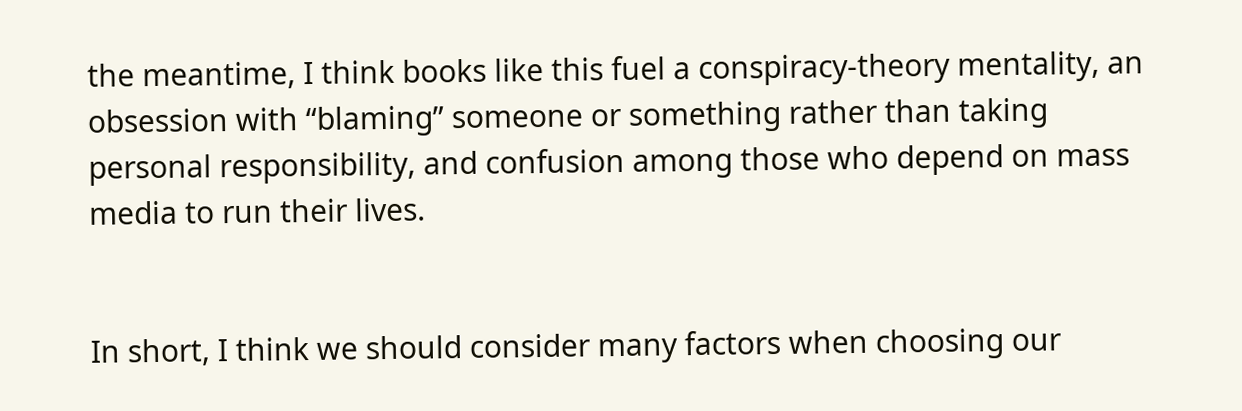the meantime, I think books like this fuel a conspiracy-theory mentality, an obsession with “blaming” someone or something rather than taking personal responsibility, and confusion among those who depend on mass media to run their lives.


In short, I think we should consider many factors when choosing our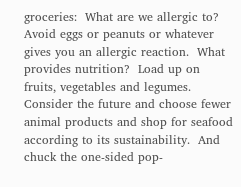groceries:  What are we allergic to?  Avoid eggs or peanuts or whatever gives you an allergic reaction.  What provides nutrition?  Load up on fruits, vegetables and legumes.  Consider the future and choose fewer animal products and shop for seafood according to its sustainability.  And chuck the one-sided pop-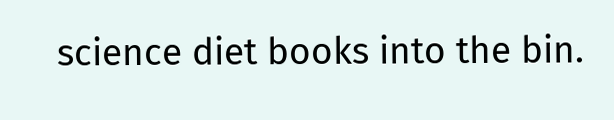science diet books into the bin.